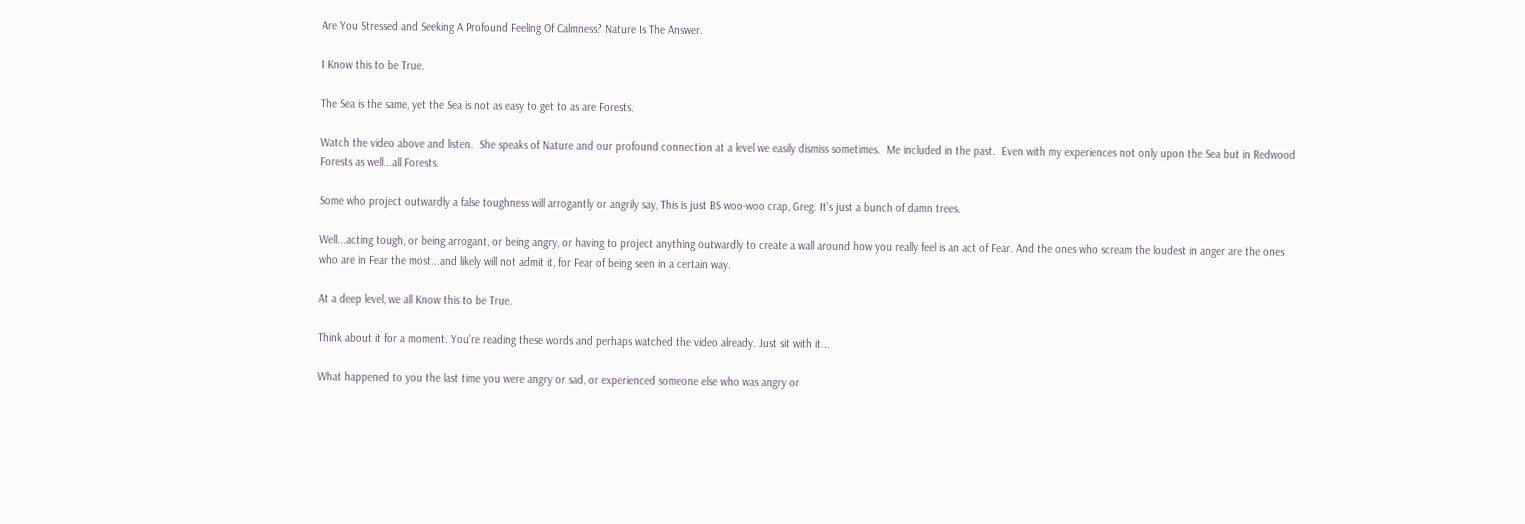Are You Stressed and Seeking A Profound Feeling Of Calmness? Nature Is The Answer.

I Know this to be True.

The Sea is the same, yet the Sea is not as easy to get to as are Forests.

Watch the video above and listen.  She speaks of Nature and our profound connection at a level we easily dismiss sometimes.  Me included in the past.  Even with my experiences not only upon the Sea but in Redwood Forests as well...all Forests.

Some who project outwardly a false toughness will arrogantly or angrily say, This is just BS woo-woo crap, Greg. It's just a bunch of damn trees.

Well...acting tough, or being arrogant, or being angry, or having to project anything outwardly to create a wall around how you really feel is an act of Fear. And the ones who scream the loudest in anger are the ones who are in Fear the most...and likely will not admit it, for Fear of being seen in a certain way.

At a deep level, we all Know this to be True.

Think about it for a moment. You're reading these words and perhaps watched the video already. Just sit with it...

What happened to you the last time you were angry or sad, or experienced someone else who was angry or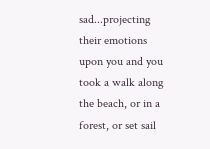sad...projecting their emotions upon you and you took a walk along the beach, or in a forest, or set sail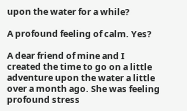upon the water for a while?

A profound feeling of calm. Yes?

A dear friend of mine and I created the time to go on a little adventure upon the water a little over a month ago. She was feeling profound stress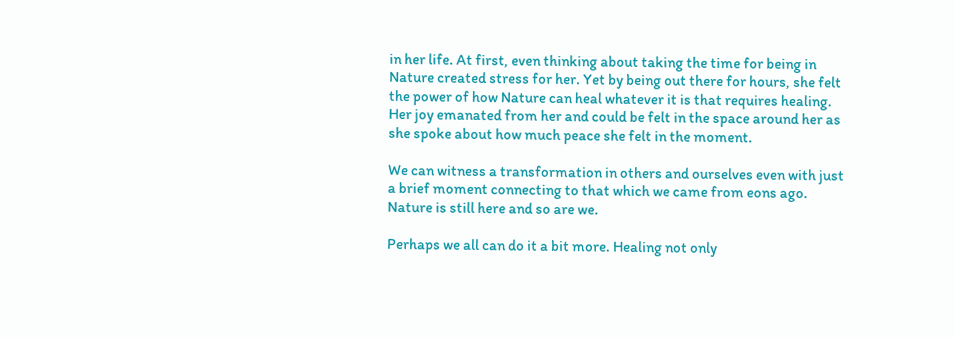in her life. At first, even thinking about taking the time for being in Nature created stress for her. Yet by being out there for hours, she felt the power of how Nature can heal whatever it is that requires healing. Her joy emanated from her and could be felt in the space around her as she spoke about how much peace she felt in the moment.

We can witness a transformation in others and ourselves even with just a brief moment connecting to that which we came from eons ago. Nature is still here and so are we.

Perhaps we all can do it a bit more. Healing not only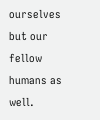ourselves but our fellow humans as well.